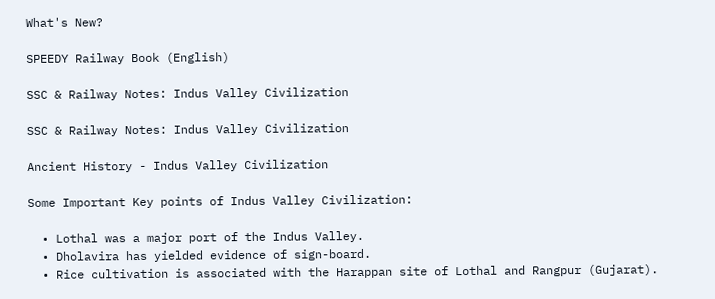What's New?

SPEEDY Railway Book (English)

SSC & Railway Notes: Indus Valley Civilization

SSC & Railway Notes: Indus Valley Civilization

Ancient History - Indus Valley Civilization

Some Important Key points of Indus Valley Civilization:

  • Lothal was a major port of the Indus Valley.
  • Dholavira has yielded evidence of sign-board.
  • Rice cultivation is associated with the Harappan site of Lothal and Rangpur (Gujarat).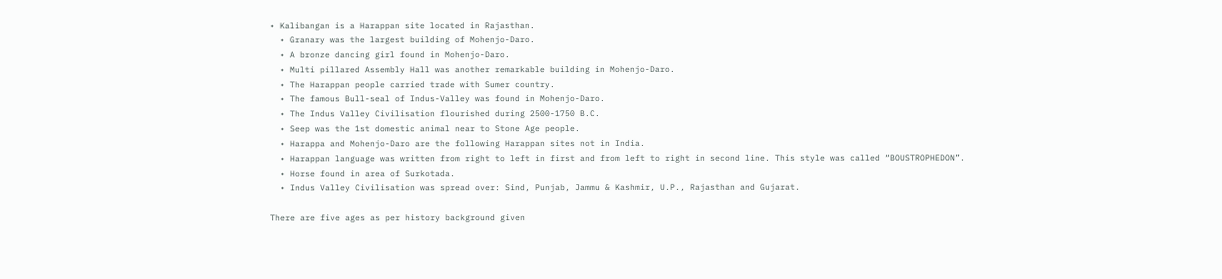• Kalibangan is a Harappan site located in Rajasthan.
  • Granary was the largest building of Mohenjo-Daro.
  • A bronze dancing girl found in Mohenjo-Daro.
  • Multi pillared Assembly Hall was another remarkable building in Mohenjo-Daro.
  • The Harappan people carried trade with Sumer country.
  • The famous Bull-seal of Indus-Valley was found in Mohenjo-Daro.
  • The Indus Valley Civilisation flourished during 2500-1750 B.C.
  • Seep was the 1st domestic animal near to Stone Age people.
  • Harappa and Mohenjo-Daro are the following Harappan sites not in India.
  • Harappan language was written from right to left in first and from left to right in second line. This style was called “BOUSTROPHEDON”.
  • Horse found in area of Surkotada.
  • Indus Valley Civilisation was spread over: Sind, Punjab, Jammu & Kashmir, U.P., Rajasthan and Gujarat.

There are five ages as per history background given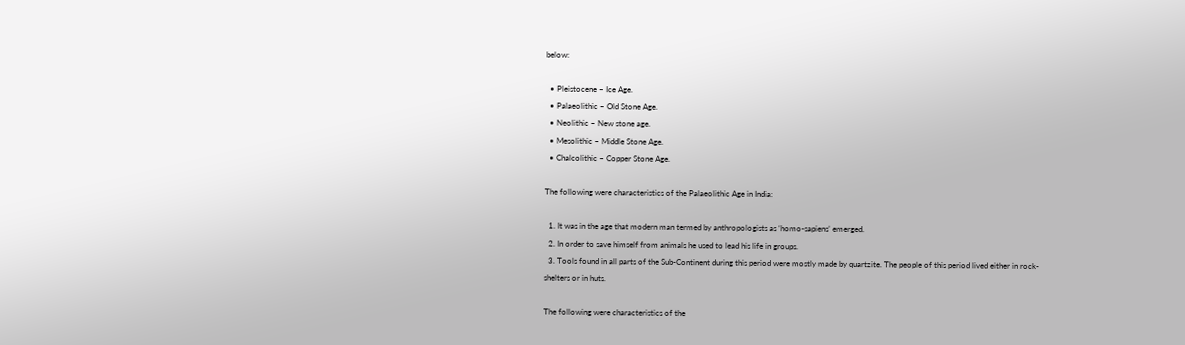below:

  • Pleistocene – Ice Age.
  • Palaeolithic – Old Stone Age.
  • Neolithic – New stone age.
  • Mesolithic – Middle Stone Age.
  • Chalcolithic – Copper Stone Age.

The following were characteristics of the Palaeolithic Age in India:

  1. It was in the age that modern man termed by anthropologists as ‘homo-sapiens’ emerged.
  2. In order to save himself from animals he used to lead his life in groups.
  3. Tools found in all parts of the Sub-Continent during this period were mostly made by quartzite. The people of this period lived either in rock-shelters or in huts.

The following were characteristics of the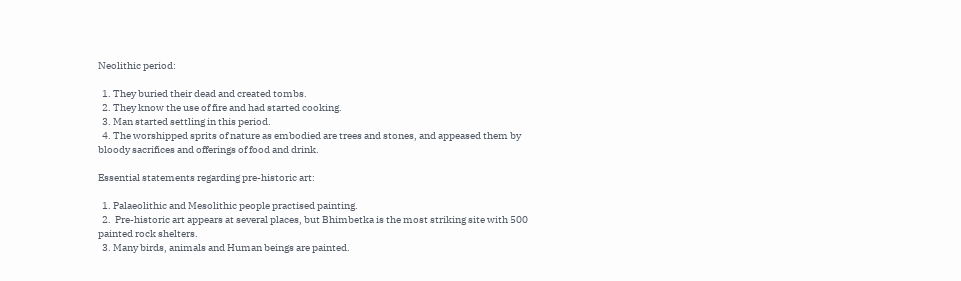Neolithic period:

  1. They buried their dead and created tombs.
  2. They know the use of fire and had started cooking.
  3. Man started settling in this period.
  4. The worshipped sprits of nature as embodied are trees and stones, and appeased them by bloody sacrifices and offerings of food and drink.

Essential statements regarding pre-historic art:

  1. Palaeolithic and Mesolithic people practised painting.
  2.  Pre-historic art appears at several places, but Bhimbetka is the most striking site with 500 painted rock shelters.
  3. Many birds, animals and Human beings are painted.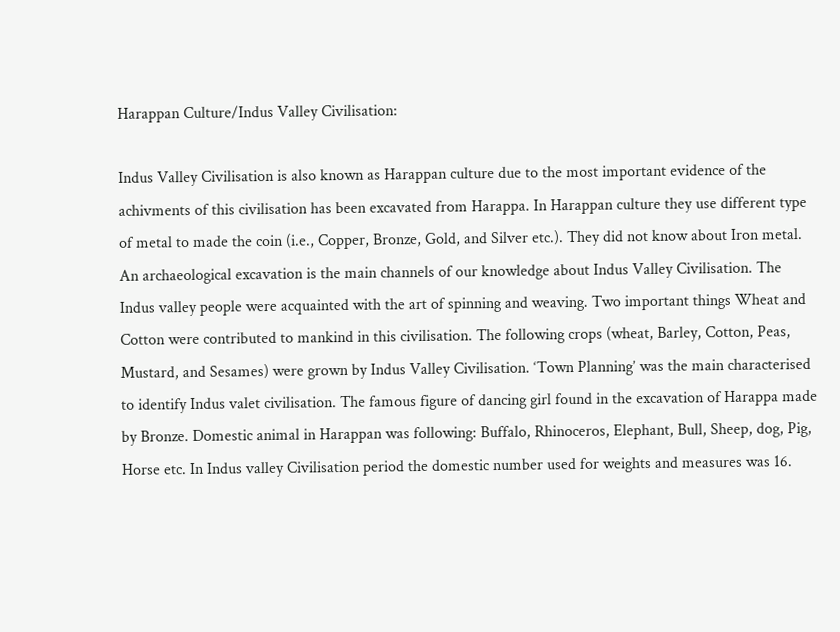Harappan Culture/Indus Valley Civilisation:

Indus Valley Civilisation is also known as Harappan culture due to the most important evidence of the achivments of this civilisation has been excavated from Harappa. In Harappan culture they use different type of metal to made the coin (i.e., Copper, Bronze, Gold, and Silver etc.). They did not know about Iron metal. An archaeological excavation is the main channels of our knowledge about Indus Valley Civilisation. The Indus valley people were acquainted with the art of spinning and weaving. Two important things Wheat and Cotton were contributed to mankind in this civilisation. The following crops (wheat, Barley, Cotton, Peas, Mustard, and Sesames) were grown by Indus Valley Civilisation. ‘Town Planning’ was the main characterised to identify Indus valet civilisation. The famous figure of dancing girl found in the excavation of Harappa made by Bronze. Domestic animal in Harappan was following: Buffalo, Rhinoceros, Elephant, Bull, Sheep, dog, Pig, Horse etc. In Indus valley Civilisation period the domestic number used for weights and measures was 16.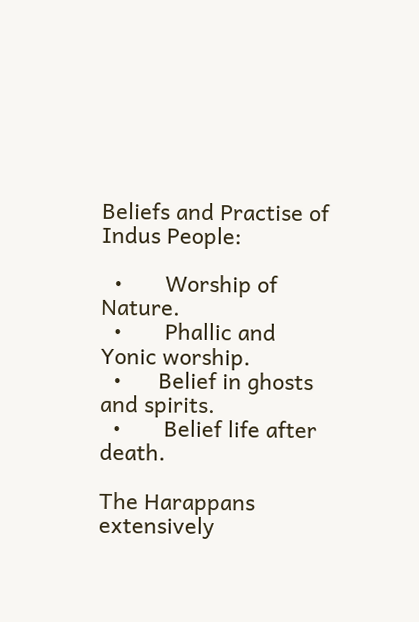Beliefs and Practise of Indus People:

  •       Worship of Nature.
  •       Phallic and Yonic worship.
  •      Belief in ghosts and spirits.
  •       Belief life after death.

The Harappans extensively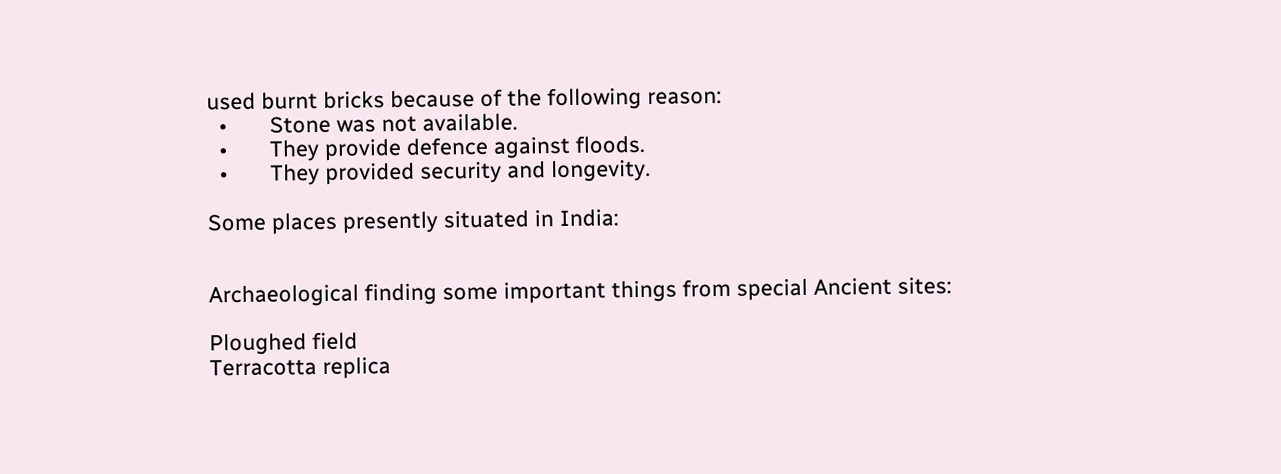used burnt bricks because of the following reason:
  •       Stone was not available.
  •       They provide defence against floods.
  •       They provided security and longevity.

Some places presently situated in India:


Archaeological finding some important things from special Ancient sites:

Ploughed field
Terracotta replica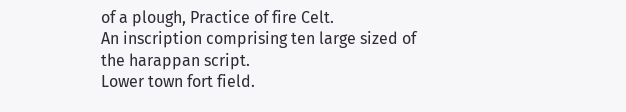of a plough, Practice of fire Celt.
An inscription comprising ten large sized of the harappan script.
Lower town fort field.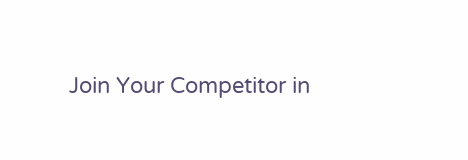Join Your Competitor in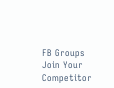FB Groups
Join Your Competitor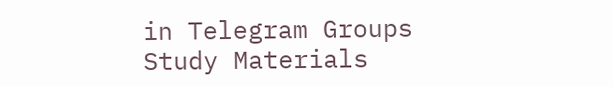in Telegram Groups
Study Materials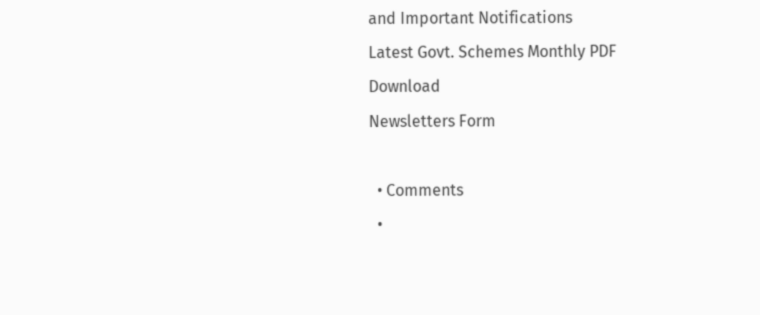and Important Notifications
Latest Govt. Schemes Monthly PDF Download
Newsletters Form

  • Comments
  •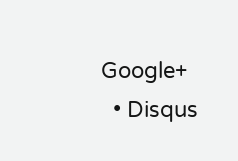Google+
  • Disqus